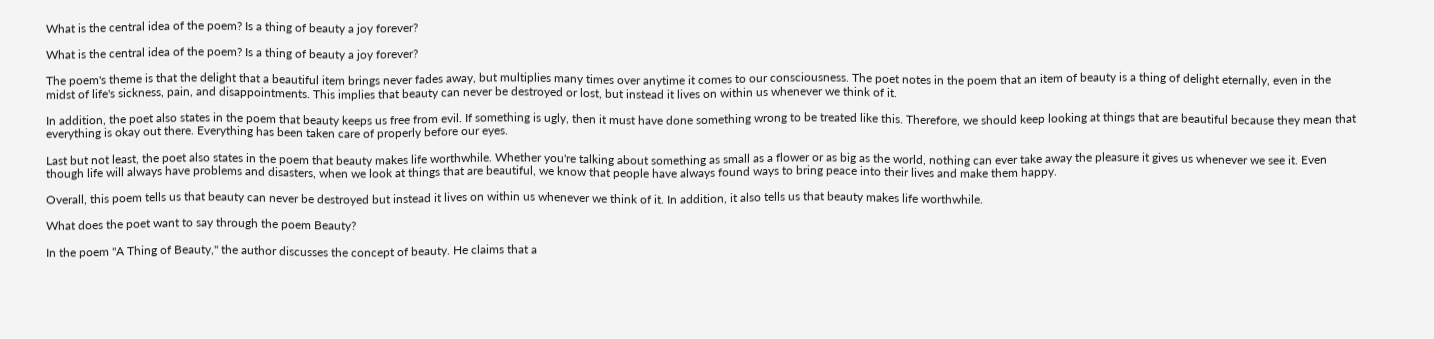What is the central idea of the poem? Is a thing of beauty a joy forever?

What is the central idea of the poem? Is a thing of beauty a joy forever?

The poem's theme is that the delight that a beautiful item brings never fades away, but multiplies many times over anytime it comes to our consciousness. The poet notes in the poem that an item of beauty is a thing of delight eternally, even in the midst of life's sickness, pain, and disappointments. This implies that beauty can never be destroyed or lost, but instead it lives on within us whenever we think of it.

In addition, the poet also states in the poem that beauty keeps us free from evil. If something is ugly, then it must have done something wrong to be treated like this. Therefore, we should keep looking at things that are beautiful because they mean that everything is okay out there. Everything has been taken care of properly before our eyes.

Last but not least, the poet also states in the poem that beauty makes life worthwhile. Whether you're talking about something as small as a flower or as big as the world, nothing can ever take away the pleasure it gives us whenever we see it. Even though life will always have problems and disasters, when we look at things that are beautiful, we know that people have always found ways to bring peace into their lives and make them happy.

Overall, this poem tells us that beauty can never be destroyed but instead it lives on within us whenever we think of it. In addition, it also tells us that beauty makes life worthwhile.

What does the poet want to say through the poem Beauty?

In the poem "A Thing of Beauty," the author discusses the concept of beauty. He claims that a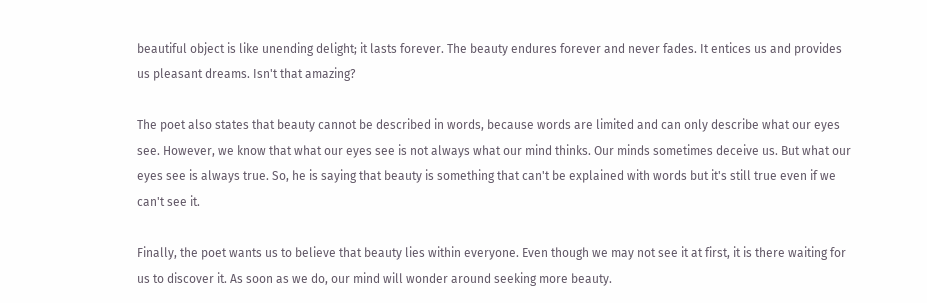beautiful object is like unending delight; it lasts forever. The beauty endures forever and never fades. It entices us and provides us pleasant dreams. Isn't that amazing?

The poet also states that beauty cannot be described in words, because words are limited and can only describe what our eyes see. However, we know that what our eyes see is not always what our mind thinks. Our minds sometimes deceive us. But what our eyes see is always true. So, he is saying that beauty is something that can't be explained with words but it's still true even if we can't see it.

Finally, the poet wants us to believe that beauty lies within everyone. Even though we may not see it at first, it is there waiting for us to discover it. As soon as we do, our mind will wonder around seeking more beauty.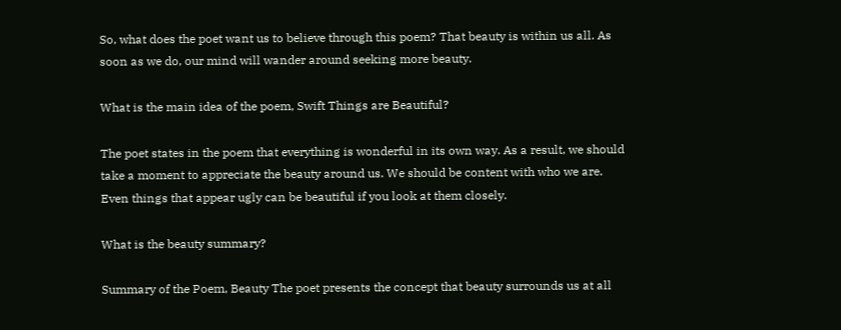So, what does the poet want us to believe through this poem? That beauty is within us all. As soon as we do, our mind will wander around seeking more beauty.

What is the main idea of the poem, Swift Things are Beautiful?

The poet states in the poem that everything is wonderful in its own way. As a result, we should take a moment to appreciate the beauty around us. We should be content with who we are. Even things that appear ugly can be beautiful if you look at them closely.

What is the beauty summary?

Summary of the Poem, Beauty The poet presents the concept that beauty surrounds us at all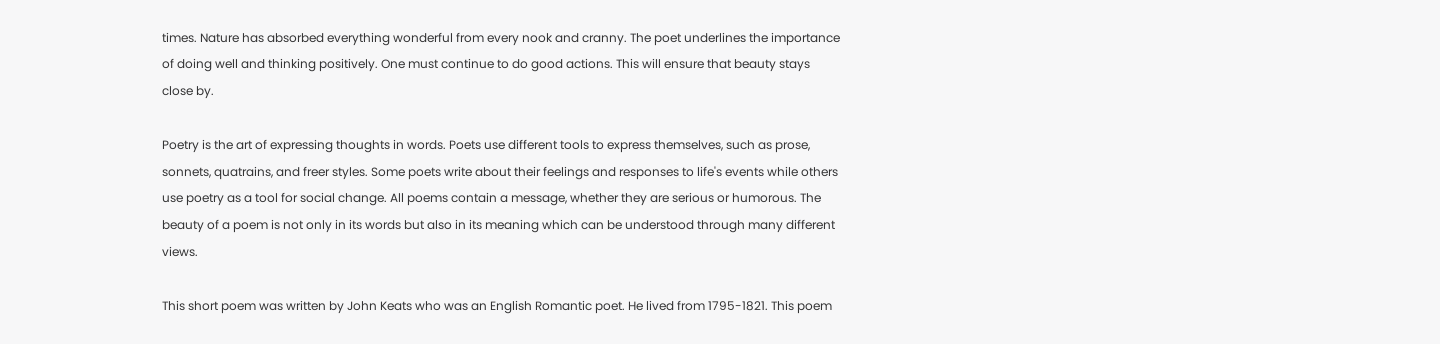times. Nature has absorbed everything wonderful from every nook and cranny. The poet underlines the importance of doing well and thinking positively. One must continue to do good actions. This will ensure that beauty stays close by.

Poetry is the art of expressing thoughts in words. Poets use different tools to express themselves, such as prose, sonnets, quatrains, and freer styles. Some poets write about their feelings and responses to life's events while others use poetry as a tool for social change. All poems contain a message, whether they are serious or humorous. The beauty of a poem is not only in its words but also in its meaning which can be understood through many different views.

This short poem was written by John Keats who was an English Romantic poet. He lived from 1795-1821. This poem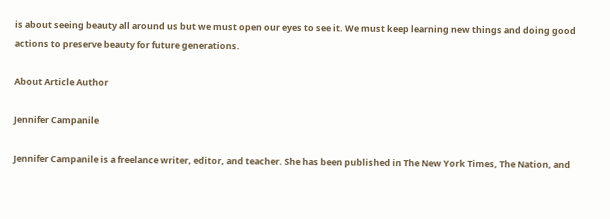is about seeing beauty all around us but we must open our eyes to see it. We must keep learning new things and doing good actions to preserve beauty for future generations.

About Article Author

Jennifer Campanile

Jennifer Campanile is a freelance writer, editor, and teacher. She has been published in The New York Times, The Nation, and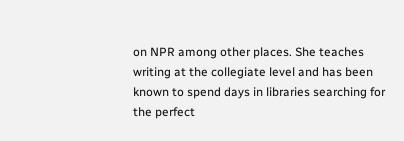on NPR among other places. She teaches writing at the collegiate level and has been known to spend days in libraries searching for the perfect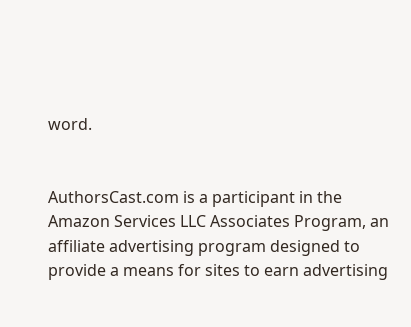word.


AuthorsCast.com is a participant in the Amazon Services LLC Associates Program, an affiliate advertising program designed to provide a means for sites to earn advertising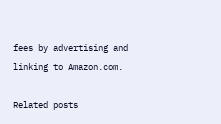fees by advertising and linking to Amazon.com.

Related posts